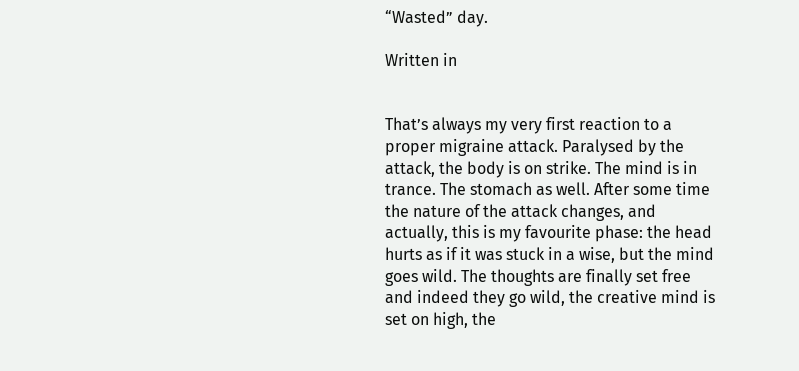“Wasted” day.

Written in


That’s always my very first reaction to a proper migraine attack. Paralysed by the attack, the body is on strike. The mind is in trance. The stomach as well. After some time the nature of the attack changes, and actually, this is my favourite phase: the head hurts as if it was stuck in a wise, but the mind goes wild. The thoughts are finally set free and indeed they go wild, the creative mind is set on high, the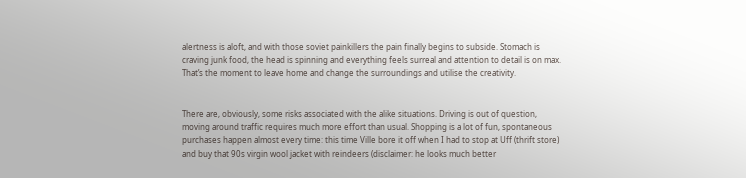alertness is aloft, and with those soviet painkillers the pain finally begins to subside. Stomach is craving junk food, the head is spinning and everything feels surreal and attention to detail is on max. That’s the moment to leave home and change the surroundings and utilise the creativity.


There are, obviously, some risks associated with the alike situations. Driving is out of question, moving around traffic requires much more effort than usual. Shopping is a lot of fun, spontaneous purchases happen almost every time: this time Ville bore it off when I had to stop at Uff (thrift store) and buy that 90s virgin wool jacket with reindeers (disclaimer: he looks much better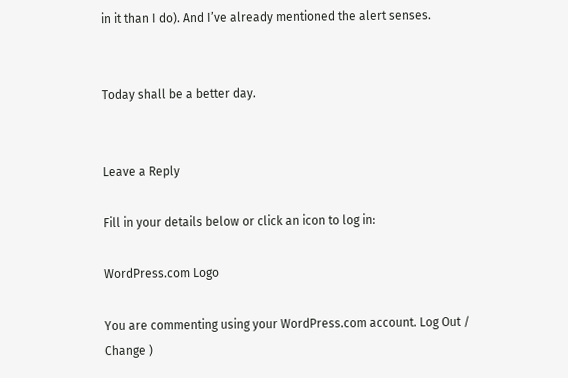in it than I do). And I’ve already mentioned the alert senses.


Today shall be a better day.


Leave a Reply

Fill in your details below or click an icon to log in:

WordPress.com Logo

You are commenting using your WordPress.com account. Log Out /  Change )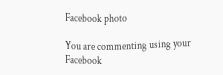Facebook photo

You are commenting using your Facebook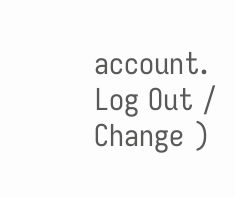account. Log Out /  Change )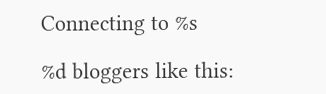Connecting to %s

%d bloggers like this: